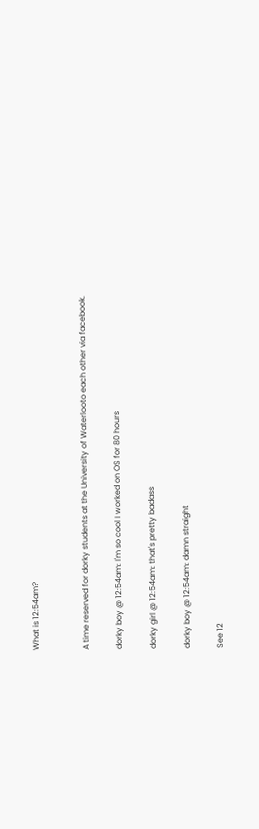What is 12:54am?


A time reserved for dorky students at the University of Waterlooto each other via facebook.

dorky boy @ 12:54am: I'm so cool I worked on OS for 80 hours

dorky girl @ 12:54am: that's pretty badass

dorky boy @ 12:54am: damn straight

See 12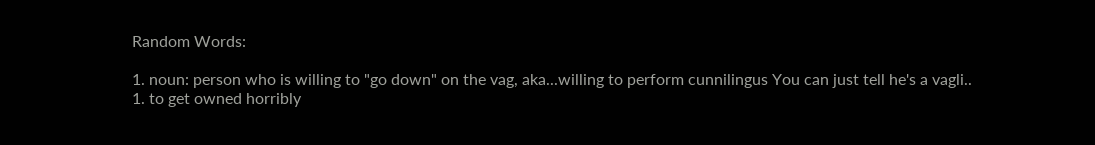Random Words:

1. noun: person who is willing to "go down" on the vag, aka...willing to perform cunnilingus You can just tell he's a vagli..
1. to get owned horribly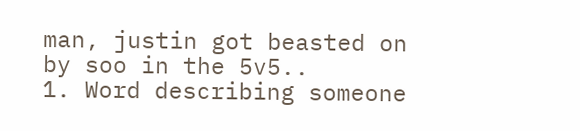man, justin got beasted on by soo in the 5v5..
1. Word describing someone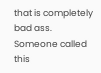that is completely bad ass. Someone called this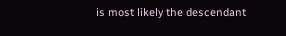is most likely the descendant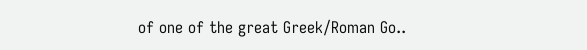of one of the great Greek/Roman Go..